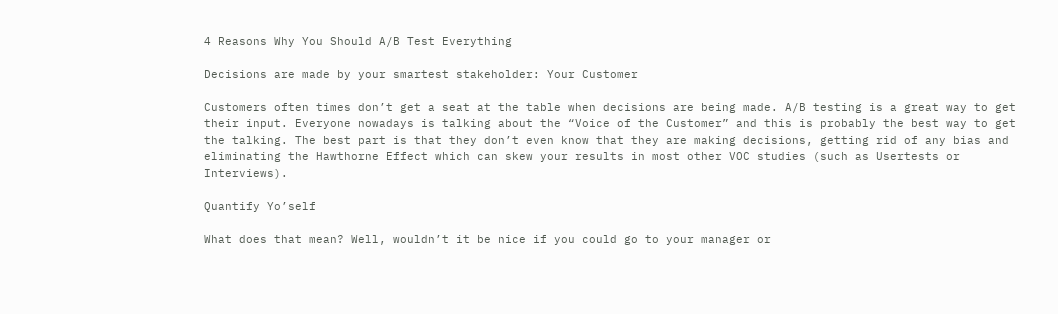4 Reasons Why You Should A/B Test Everything

Decisions are made by your smartest stakeholder: Your Customer

Customers often times don’t get a seat at the table when decisions are being made. A/B testing is a great way to get their input. Everyone nowadays is talking about the “Voice of the Customer” and this is probably the best way to get the talking. The best part is that they don’t even know that they are making decisions, getting rid of any bias and eliminating the Hawthorne Effect which can skew your results in most other VOC studies (such as Usertests or Interviews).

Quantify Yo’self

What does that mean? Well, wouldn’t it be nice if you could go to your manager or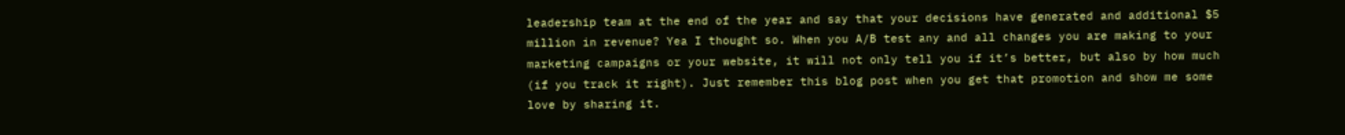leadership team at the end of the year and say that your decisions have generated and additional $5 million in revenue? Yea I thought so. When you A/B test any and all changes you are making to your marketing campaigns or your website, it will not only tell you if it’s better, but also by how much (if you track it right). Just remember this blog post when you get that promotion and show me some love by sharing it.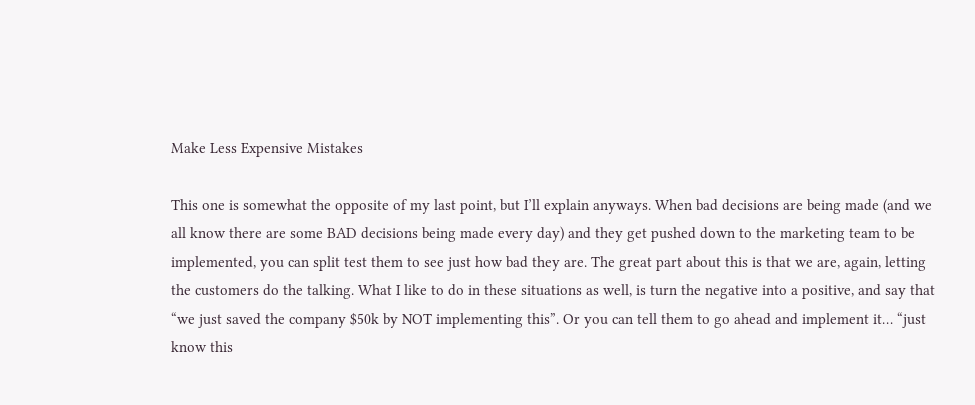Make Less Expensive Mistakes

This one is somewhat the opposite of my last point, but I’ll explain anyways. When bad decisions are being made (and we all know there are some BAD decisions being made every day) and they get pushed down to the marketing team to be implemented, you can split test them to see just how bad they are. The great part about this is that we are, again, letting the customers do the talking. What I like to do in these situations as well, is turn the negative into a positive, and say that “we just saved the company $50k by NOT implementing this”. Or you can tell them to go ahead and implement it… “just know this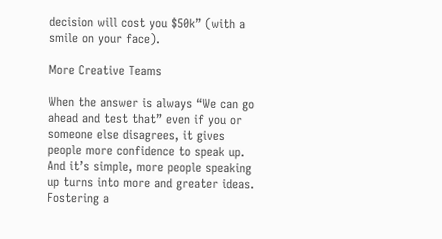decision will cost you $50k” (with a smile on your face).

More Creative Teams

When the answer is always “We can go ahead and test that” even if you or someone else disagrees, it gives people more confidence to speak up. And it’s simple, more people speaking up turns into more and greater ideas. Fostering a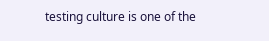testing culture is one of the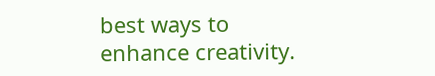best ways to enhance creativity.